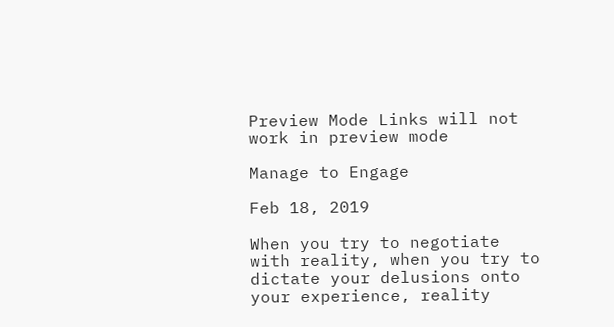Preview Mode Links will not work in preview mode

Manage to Engage

Feb 18, 2019

When you try to negotiate with reality, when you try to dictate your delusions onto your experience, reality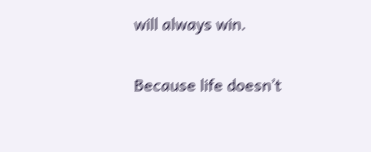will always win.


Because life doesn’t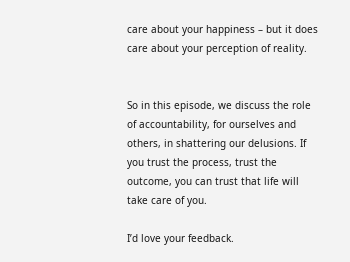care about your happiness – but it does care about your perception of reality.


So in this episode, we discuss the role of accountability, for ourselves and others, in shattering our delusions. If you trust the process, trust the outcome, you can trust that life will take care of you.

I’d love your feedback.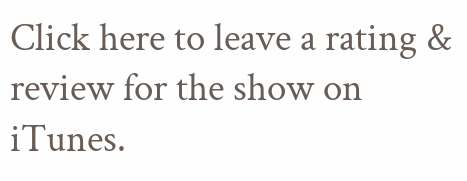Click here to leave a rating & review for the show on iTunes.